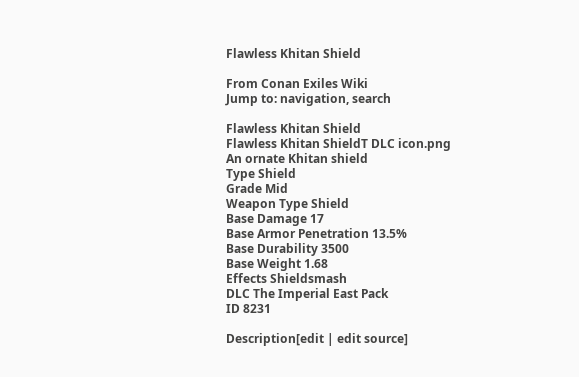Flawless Khitan Shield

From Conan Exiles Wiki
Jump to: navigation, search

Flawless Khitan Shield
Flawless Khitan ShieldT DLC icon.png
An ornate Khitan shield
Type Shield
Grade Mid
Weapon Type Shield
Base Damage 17
Base Armor Penetration 13.5%
Base Durability 3500
Base Weight 1.68
Effects Shieldsmash
DLC The Imperial East Pack
ID 8231

Description[edit | edit source]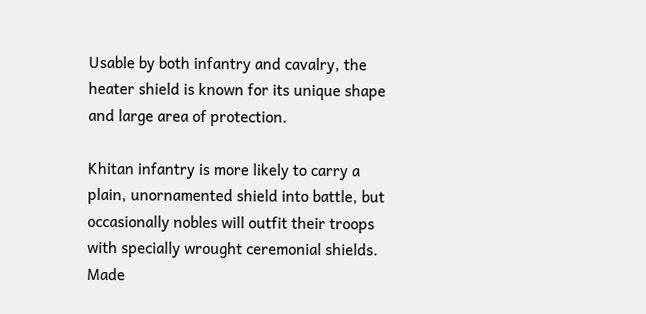Usable by both infantry and cavalry, the heater shield is known for its unique shape and large area of protection.

Khitan infantry is more likely to carry a plain, unornamented shield into battle, but occasionally nobles will outfit their troops with specially wrought ceremonial shields. Made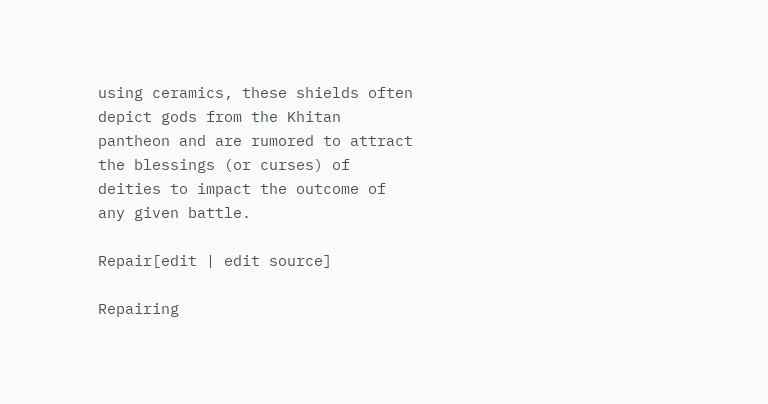using ceramics, these shields often depict gods from the Khitan pantheon and are rumored to attract the blessings (or curses) of deities to impact the outcome of any given battle.

Repair[edit | edit source]

Repairing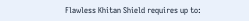Flawless Khitan Shield requires up to: